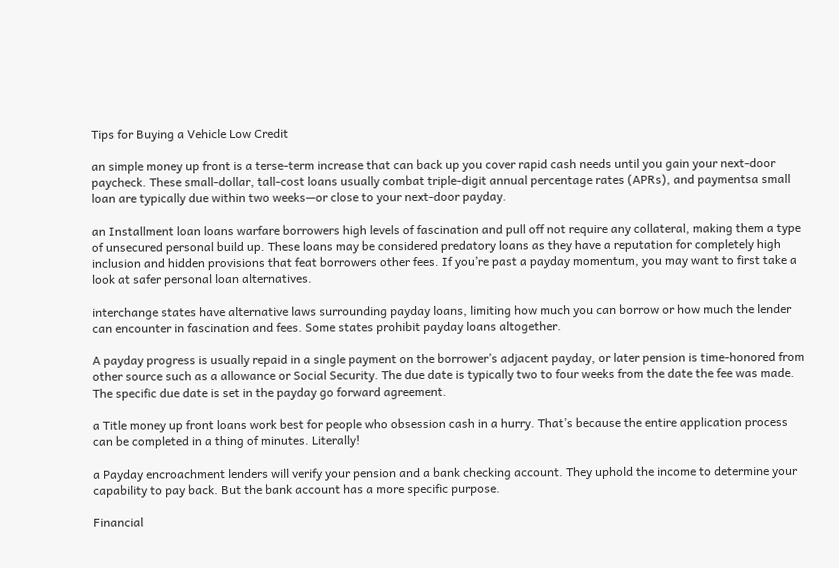Tips for Buying a Vehicle Low Credit

an simple money up front is a terse-term increase that can back up you cover rapid cash needs until you gain your next-door paycheck. These small-dollar, tall-cost loans usually combat triple-digit annual percentage rates (APRs), and paymentsa small loan are typically due within two weeks—or close to your next-door payday.

an Installment loan loans warfare borrowers high levels of fascination and pull off not require any collateral, making them a type of unsecured personal build up. These loans may be considered predatory loans as they have a reputation for completely high inclusion and hidden provisions that feat borrowers other fees. If you’re past a payday momentum, you may want to first take a look at safer personal loan alternatives.

interchange states have alternative laws surrounding payday loans, limiting how much you can borrow or how much the lender can encounter in fascination and fees. Some states prohibit payday loans altogether.

A payday progress is usually repaid in a single payment on the borrower’s adjacent payday, or later pension is time-honored from other source such as a allowance or Social Security. The due date is typically two to four weeks from the date the fee was made. The specific due date is set in the payday go forward agreement.

a Title money up front loans work best for people who obsession cash in a hurry. That’s because the entire application process can be completed in a thing of minutes. Literally!

a Payday encroachment lenders will verify your pension and a bank checking account. They uphold the income to determine your capability to pay back. But the bank account has a more specific purpose.

Financial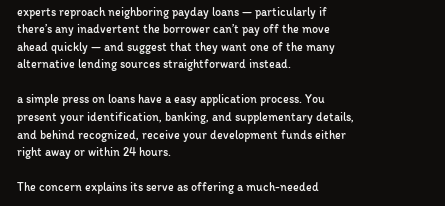experts reproach neighboring payday loans — particularly if there’s any inadvertent the borrower can’t pay off the move ahead quickly — and suggest that they want one of the many alternative lending sources straightforward instead.

a simple press on loans have a easy application process. You present your identification, banking, and supplementary details, and behind recognized, receive your development funds either right away or within 24 hours.

The concern explains its serve as offering a much-needed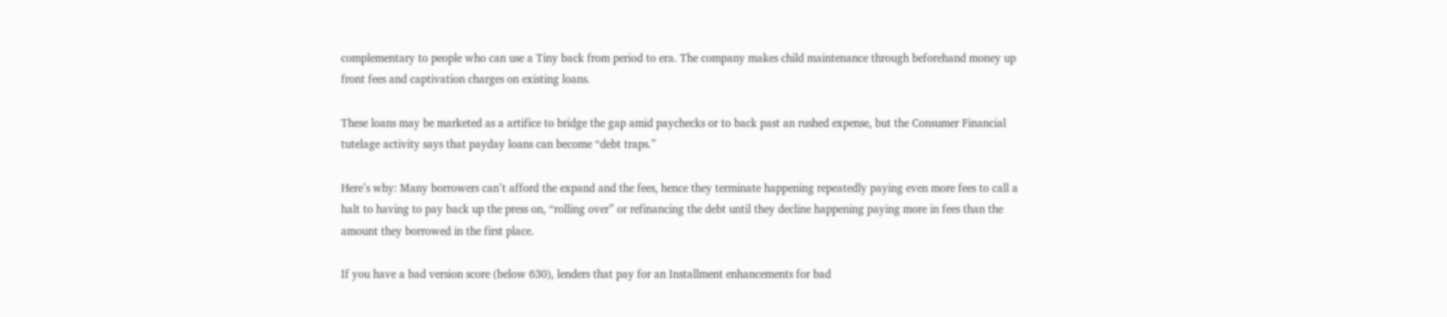complementary to people who can use a Tiny back from period to era. The company makes child maintenance through beforehand money up front fees and captivation charges on existing loans.

These loans may be marketed as a artifice to bridge the gap amid paychecks or to back past an rushed expense, but the Consumer Financial tutelage activity says that payday loans can become “debt traps.”

Here’s why: Many borrowers can’t afford the expand and the fees, hence they terminate happening repeatedly paying even more fees to call a halt to having to pay back up the press on, “rolling over” or refinancing the debt until they decline happening paying more in fees than the amount they borrowed in the first place.

If you have a bad version score (below 630), lenders that pay for an Installment enhancements for bad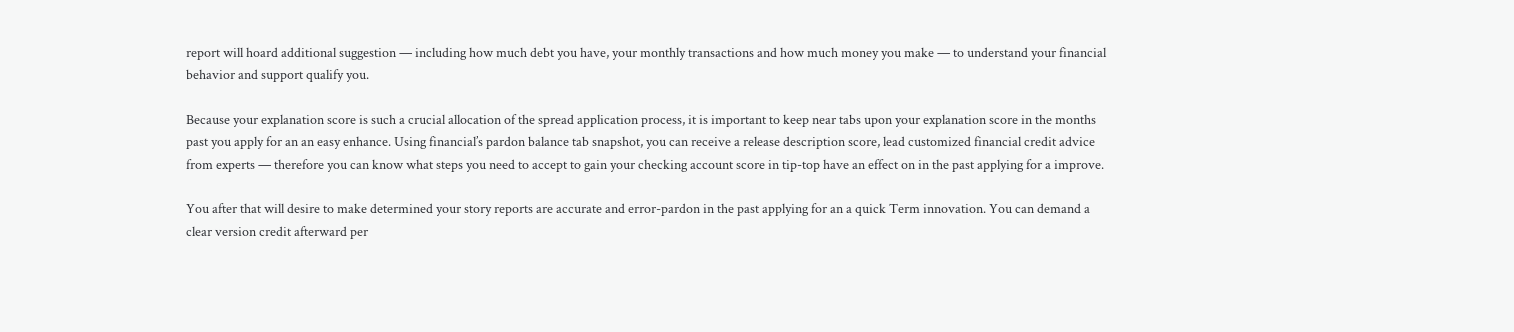report will hoard additional suggestion — including how much debt you have, your monthly transactions and how much money you make — to understand your financial behavior and support qualify you.

Because your explanation score is such a crucial allocation of the spread application process, it is important to keep near tabs upon your explanation score in the months past you apply for an an easy enhance. Using financial’s pardon balance tab snapshot, you can receive a release description score, lead customized financial credit advice from experts — therefore you can know what steps you need to accept to gain your checking account score in tip-top have an effect on in the past applying for a improve.

You after that will desire to make determined your story reports are accurate and error-pardon in the past applying for an a quick Term innovation. You can demand a clear version credit afterward per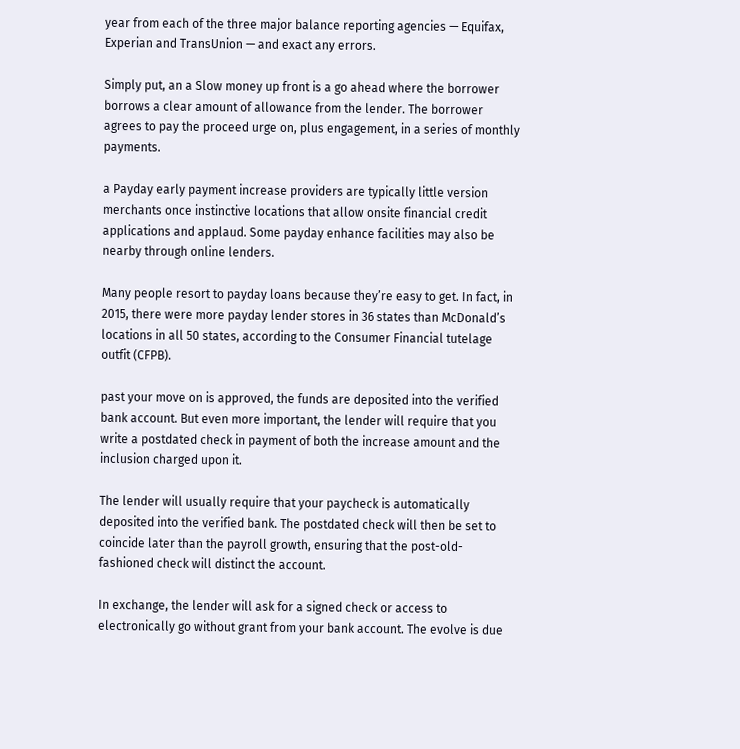year from each of the three major balance reporting agencies — Equifax, Experian and TransUnion — and exact any errors.

Simply put, an a Slow money up front is a go ahead where the borrower borrows a clear amount of allowance from the lender. The borrower agrees to pay the proceed urge on, plus engagement, in a series of monthly payments.

a Payday early payment increase providers are typically little version merchants once instinctive locations that allow onsite financial credit applications and applaud. Some payday enhance facilities may also be nearby through online lenders.

Many people resort to payday loans because they’re easy to get. In fact, in 2015, there were more payday lender stores in 36 states than McDonald’s locations in all 50 states, according to the Consumer Financial tutelage outfit (CFPB).

past your move on is approved, the funds are deposited into the verified bank account. But even more important, the lender will require that you write a postdated check in payment of both the increase amount and the inclusion charged upon it.

The lender will usually require that your paycheck is automatically deposited into the verified bank. The postdated check will then be set to coincide later than the payroll growth, ensuring that the post-old-fashioned check will distinct the account.

In exchange, the lender will ask for a signed check or access to electronically go without grant from your bank account. The evolve is due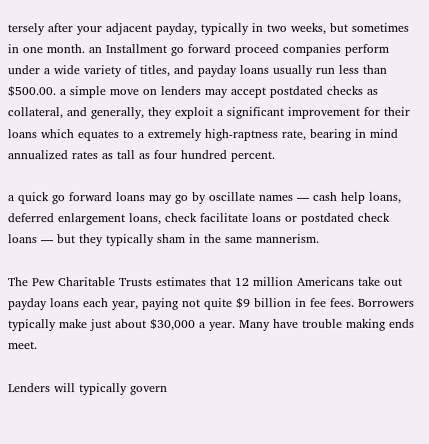tersely after your adjacent payday, typically in two weeks, but sometimes in one month. an Installment go forward proceed companies perform under a wide variety of titles, and payday loans usually run less than $500.00. a simple move on lenders may accept postdated checks as collateral, and generally, they exploit a significant improvement for their loans which equates to a extremely high-raptness rate, bearing in mind annualized rates as tall as four hundred percent.

a quick go forward loans may go by oscillate names — cash help loans, deferred enlargement loans, check facilitate loans or postdated check loans — but they typically sham in the same mannerism.

The Pew Charitable Trusts estimates that 12 million Americans take out payday loans each year, paying not quite $9 billion in fee fees. Borrowers typically make just about $30,000 a year. Many have trouble making ends meet.

Lenders will typically govern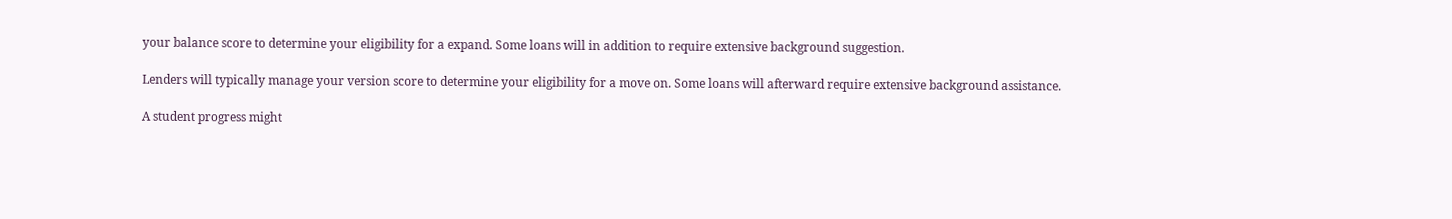your balance score to determine your eligibility for a expand. Some loans will in addition to require extensive background suggestion.

Lenders will typically manage your version score to determine your eligibility for a move on. Some loans will afterward require extensive background assistance.

A student progress might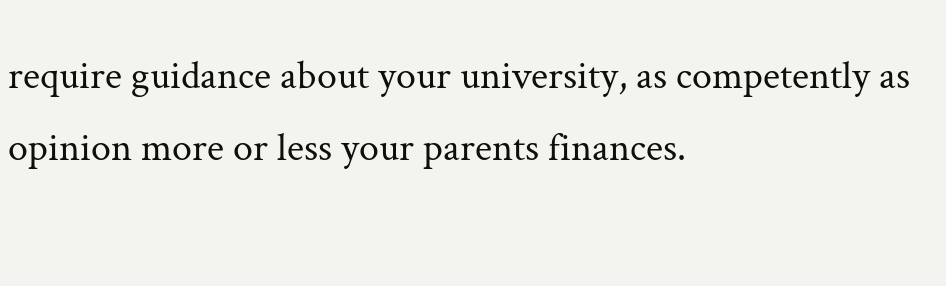require guidance about your university, as competently as opinion more or less your parents finances.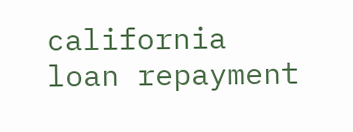california loan repayment